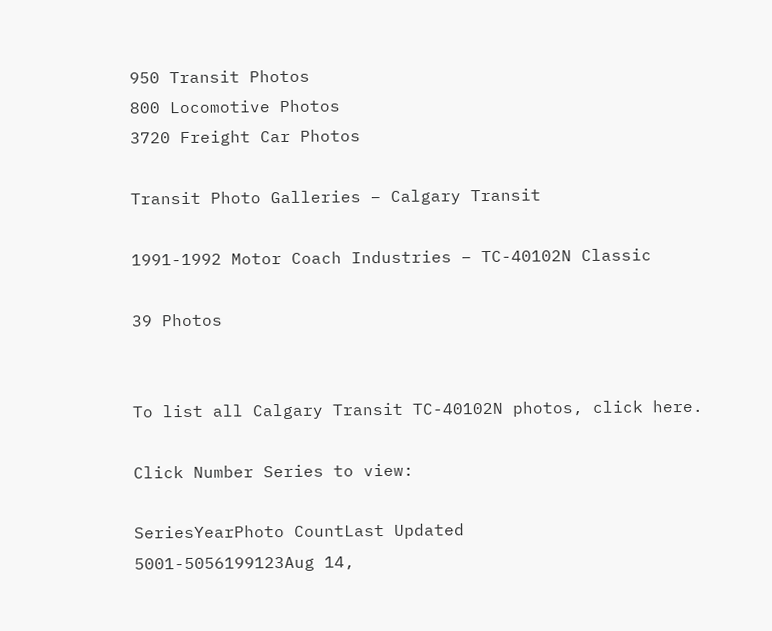950 Transit Photos
800 Locomotive Photos
3720 Freight Car Photos

Transit Photo Galleries – Calgary Transit

1991-1992 Motor Coach Industries – TC-40102N Classic

39 Photos


To list all Calgary Transit TC-40102N photos, click here.

Click Number Series to view:

SeriesYearPhoto CountLast Updated
5001-5056199123Aug 14,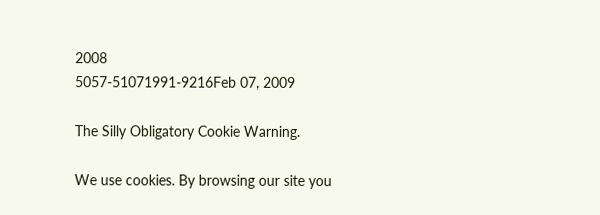2008
5057-51071991-9216Feb 07, 2009

The Silly Obligatory Cookie Warning.

We use cookies. By browsing our site you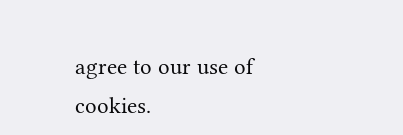agree to our use of cookies.